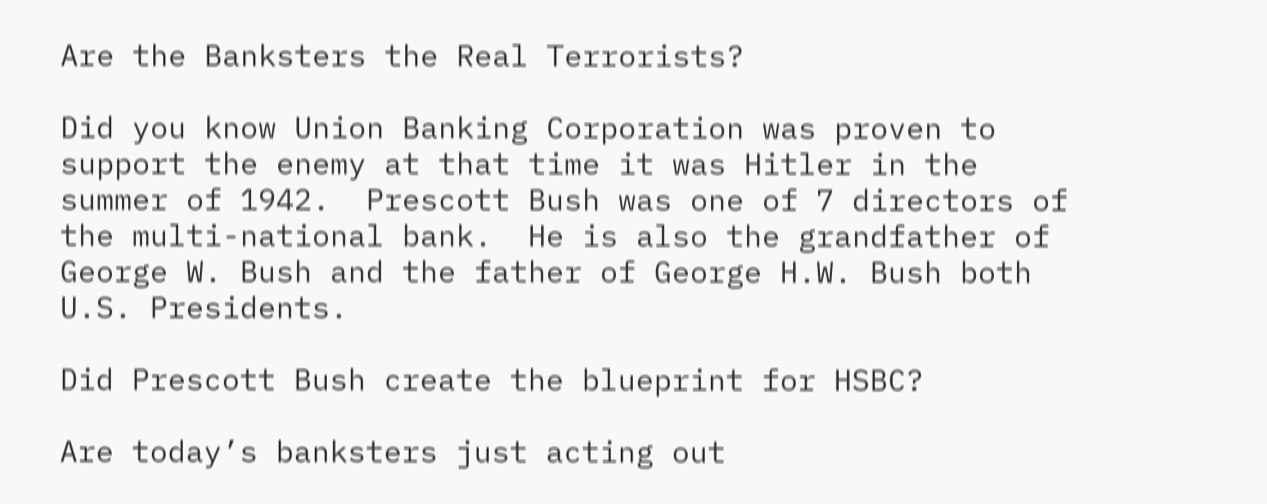Are the Banksters the Real Terrorists?

Did you know Union Banking Corporation was proven to support the enemy at that time it was Hitler in the summer of 1942.  Prescott Bush was one of 7 directors of the multi-national bank.  He is also the grandfather of George W. Bush and the father of George H.W. Bush both U.S. Presidents.

Did Prescott Bush create the blueprint for HSBC?

Are today’s banksters just acting out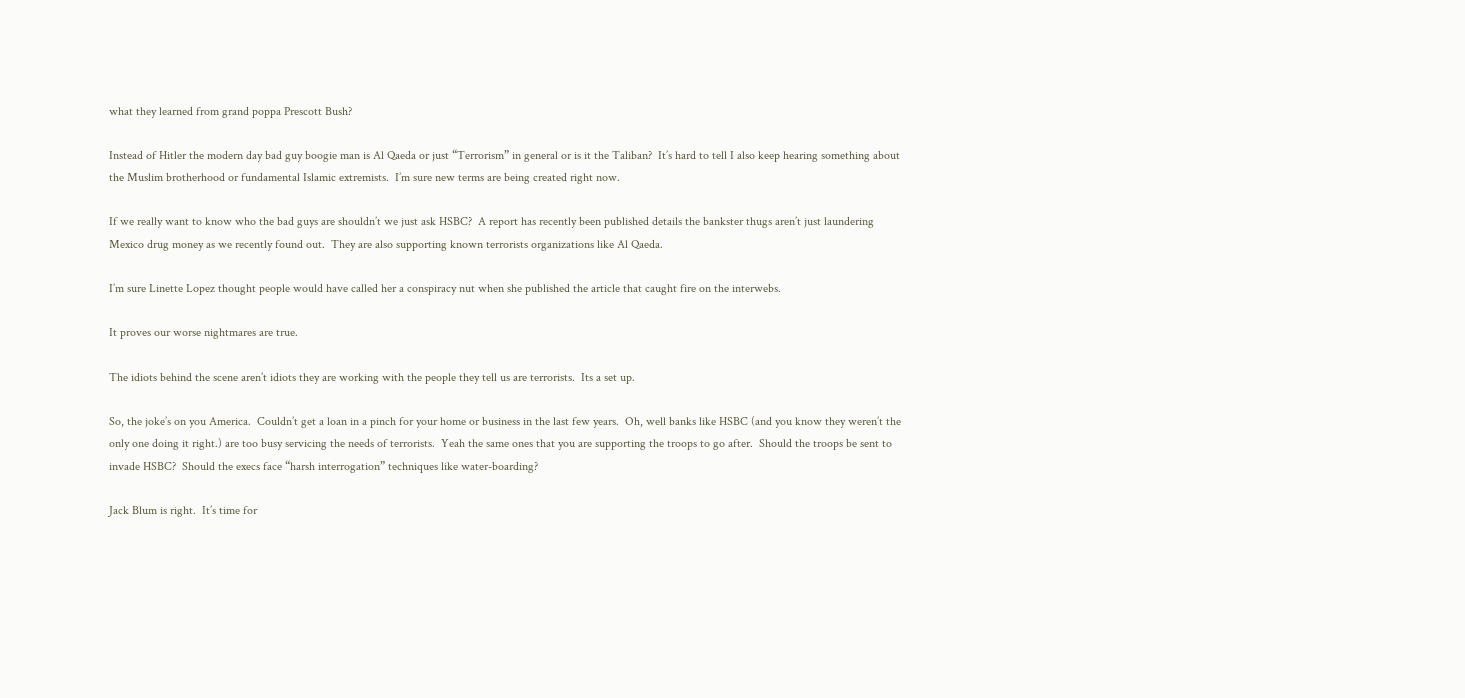what they learned from grand poppa Prescott Bush?

Instead of Hitler the modern day bad guy boogie man is Al Qaeda or just “Terrorism” in general or is it the Taliban?  It’s hard to tell I also keep hearing something about the Muslim brotherhood or fundamental Islamic extremists.  I’m sure new terms are being created right now.

If we really want to know who the bad guys are shouldn’t we just ask HSBC?  A report has recently been published details the bankster thugs aren’t just laundering Mexico drug money as we recently found out.  They are also supporting known terrorists organizations like Al Qaeda.

I’m sure Linette Lopez thought people would have called her a conspiracy nut when she published the article that caught fire on the interwebs.

It proves our worse nightmares are true.

The idiots behind the scene aren’t idiots they are working with the people they tell us are terrorists.  Its a set up.

So, the joke’s on you America.  Couldn’t get a loan in a pinch for your home or business in the last few years.  Oh, well banks like HSBC (and you know they weren’t the only one doing it right.) are too busy servicing the needs of terrorists.  Yeah the same ones that you are supporting the troops to go after.  Should the troops be sent to invade HSBC?  Should the execs face “harsh interrogation” techniques like water-boarding?

Jack Blum is right.  It’s time for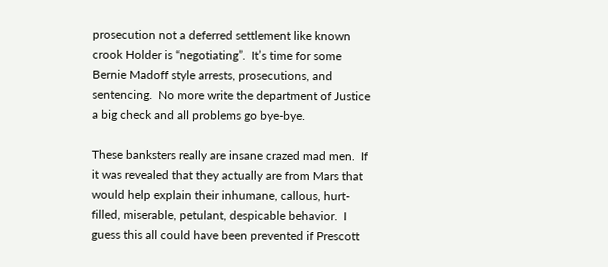prosecution not a deferred settlement like known crook Holder is “negotiating”.  It’s time for some Bernie Madoff style arrests, prosecutions, and sentencing.  No more write the department of Justice a big check and all problems go bye-bye.

These banksters really are insane crazed mad men.  If it was revealed that they actually are from Mars that would help explain their inhumane, callous, hurt-filled, miserable, petulant, despicable behavior.  I guess this all could have been prevented if Prescott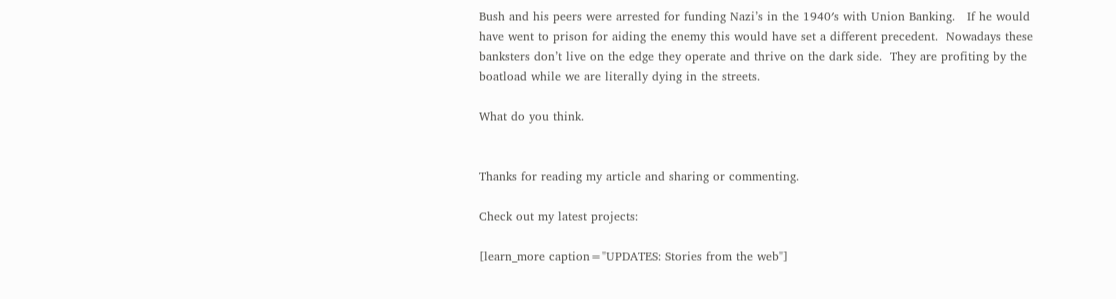Bush and his peers were arrested for funding Nazi’s in the 1940′s with Union Banking.   If he would have went to prison for aiding the enemy this would have set a different precedent.  Nowadays these banksters don’t live on the edge they operate and thrive on the dark side.  They are profiting by the boatload while we are literally dying in the streets.

What do you think.


Thanks for reading my article and sharing or commenting.

Check out my latest projects:

[learn_more caption="UPDATES: Stories from the web"]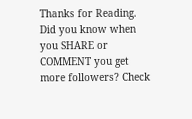Thanks for Reading. Did you know when you SHARE or COMMENT you get more followers? Check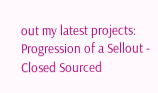out my latest projects: Progression of a Sellout - Closed Sourced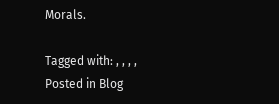Morals.

Tagged with: , , , ,
Posted in Blog